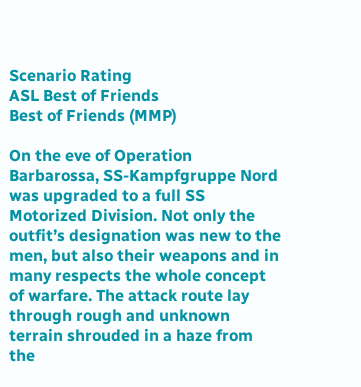Scenario Rating
ASL Best of Friends
Best of Friends (MMP)

On the eve of Operation Barbarossa, SS-Kampfgruppe Nord was upgraded to a full SS Motorized Division. Not only the outfit’s designation was new to the men, but also their weapons and in many respects the whole concept of warfare. The attack route lay through rough and unknown terrain shrouded in a haze from the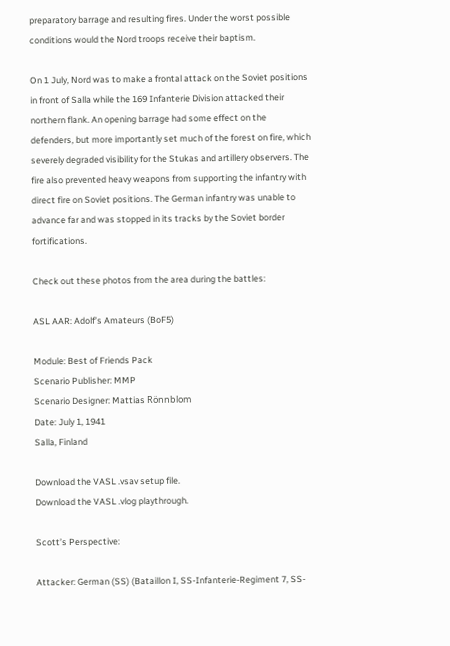preparatory barrage and resulting fires. Under the worst possible conditions would the Nord troops receive their baptism.

On 1 July, Nord was to make a frontal attack on the Soviet positions in front of Salla while the 169 Infanterie Division attacked their northern flank. An opening barrage had some effect on the defenders, but more importantly set much of the forest on fire, which severely degraded visibility for the Stukas and artillery observers. The fire also prevented heavy weapons from supporting the infantry with direct fire on Soviet positions. The German infantry was unable to advance far and was stopped in its tracks by the Soviet border fortifications.

Check out these photos from the area during the battles:

ASL AAR: Adolf’s Amateurs (BoF5)

Module: Best of Friends Pack
Scenario Publisher: MMP
Scenario Designer: Mattias Rönnblom
Date: July 1, 1941
Salla, Finland

Download the VASL .vsav setup file.
Download the VASL .vlog playthrough.

Scott’s Perspective:

Attacker: German (SS) (Bataillon I, SS-Infanterie-Regiment 7, SS-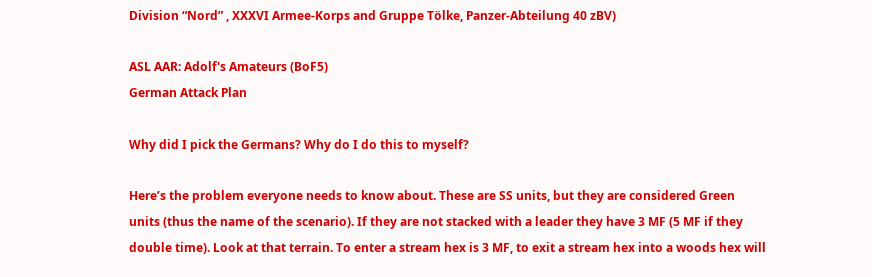Division “Nord” , XXXVI Armee-Korps and Gruppe Tölke, Panzer-Abteilung 40 zBV)

ASL AAR: Adolf's Amateurs (BoF5)
German Attack Plan

Why did I pick the Germans? Why do I do this to myself?

Here’s the problem everyone needs to know about. These are SS units, but they are considered Green units (thus the name of the scenario). If they are not stacked with a leader they have 3 MF (5 MF if they double time). Look at that terrain. To enter a stream hex is 3 MF, to exit a stream hex into a woods hex will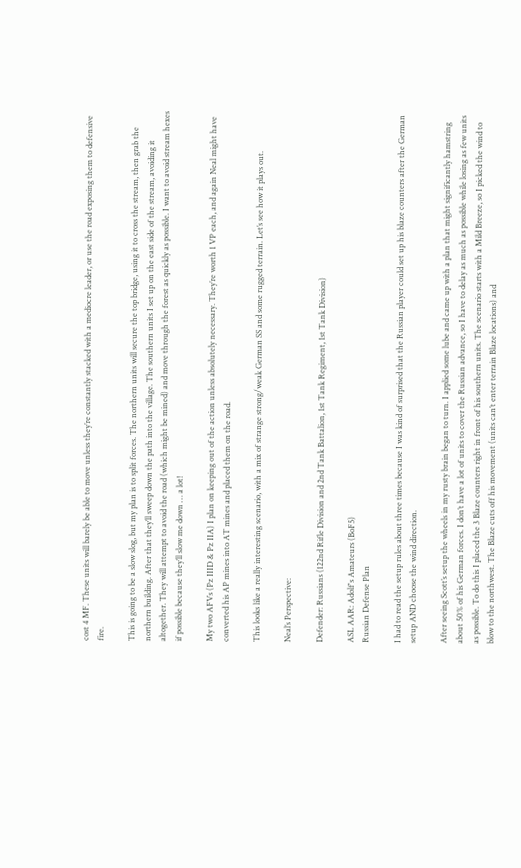cost 4 MF. These units will barely be able to move unless they’re constantly stacked with a mediocre leader, or use the road exposing them to defensive fire.

This is going to be a slow slog, but my plan is to split forces. The northern units will secure the top bridge, using it to cross the stream, then grab the northern building. After that they’ll sweep down the path into the village. The southern units I set up on the east side of the stream, avoiding it altogether. They will attempt to avoid the road (which might be mined) and move through the forest as quickly as possible. I want to avoid stream hexes if possible because they’ll slow me down … a lot!

My two AFVs (Pz IIID & Pz IIA) I plan on keeping out of the action unless absolutely necessary. They’re worth 1 VP each, and again Neal might have converted his AP mines into AT mines and placed them on the road.

This looks like a really interesting scenario, with a mix of strange strong/weak German SS and some rugged terrain. Let’s see how it plays out.

Neal’s Perspective:

Defender: Russians (122nd Rifle Division and 2nd Tank Battalion, 1st Tank Regiment, 1st Tank Division)

ASL AAR: Adolf's Amateurs (BoF5)
Russian Defense Plan

I had to read the setup rules about three times because I was kind of surprised that the Russian player could set up his blaze counters after the German setup AND choose the wind direction.

After seeing Scott’s setup the wheels in my rusty brain began to turn. I applied some lube and came up with a plan that might significantly hamstring about 50% of his German forces. I don’t have a lot of units to cover the Russian advance, so I have to delay as much as possible while losing as few units as possible. To do this I placed the 3 Blaze counters right in front of his southern units. The scenario starts with a Mild Breeze, so I picked the wind to blow to the northwest. The Blaze cuts off his movement (units can’t enter terrain Blaze locations) and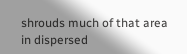shrouds much of that area in dispersed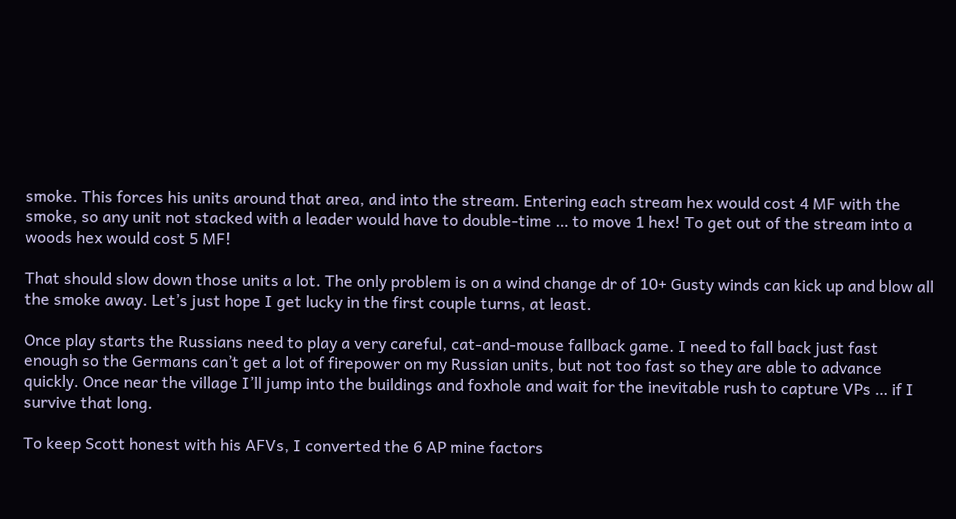smoke. This forces his units around that area, and into the stream. Entering each stream hex would cost 4 MF with the smoke, so any unit not stacked with a leader would have to double-time … to move 1 hex! To get out of the stream into a woods hex would cost 5 MF!

That should slow down those units a lot. The only problem is on a wind change dr of 10+ Gusty winds can kick up and blow all the smoke away. Let’s just hope I get lucky in the first couple turns, at least.

Once play starts the Russians need to play a very careful, cat-and-mouse fallback game. I need to fall back just fast enough so the Germans can’t get a lot of firepower on my Russian units, but not too fast so they are able to advance quickly. Once near the village I’ll jump into the buildings and foxhole and wait for the inevitable rush to capture VPs … if I survive that long.

To keep Scott honest with his AFVs, I converted the 6 AP mine factors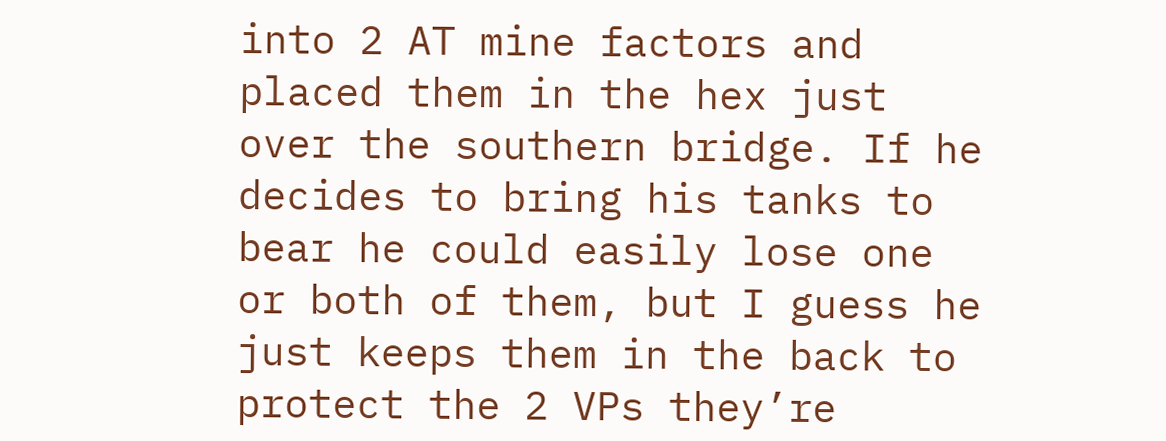into 2 AT mine factors and placed them in the hex just over the southern bridge. If he decides to bring his tanks to bear he could easily lose one or both of them, but I guess he just keeps them in the back to protect the 2 VPs they’re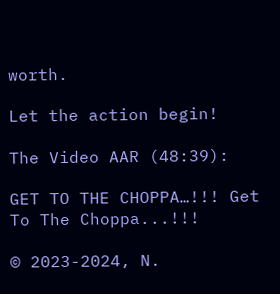worth.

Let the action begin!

The Video AAR (48:39):

GET TO THE CHOPPA…!!! Get To The Choppa...!!!

© 2023-2024, N.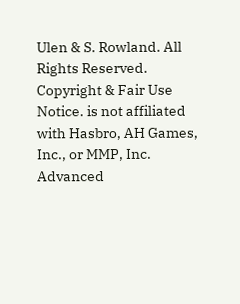Ulen & S. Rowland. All Rights Reserved. Copyright & Fair Use Notice. is not affiliated with Hasbro, AH Games, Inc., or MMP, Inc. Advanced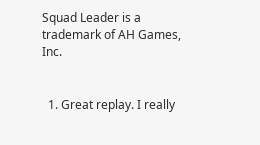Squad Leader is a trademark of AH Games, Inc.


  1. Great replay. I really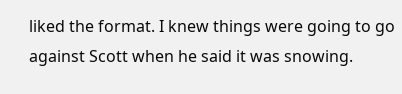liked the format. I knew things were going to go against Scott when he said it was snowing.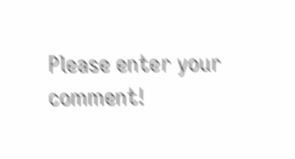Please enter your comment!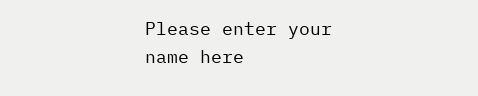Please enter your name here